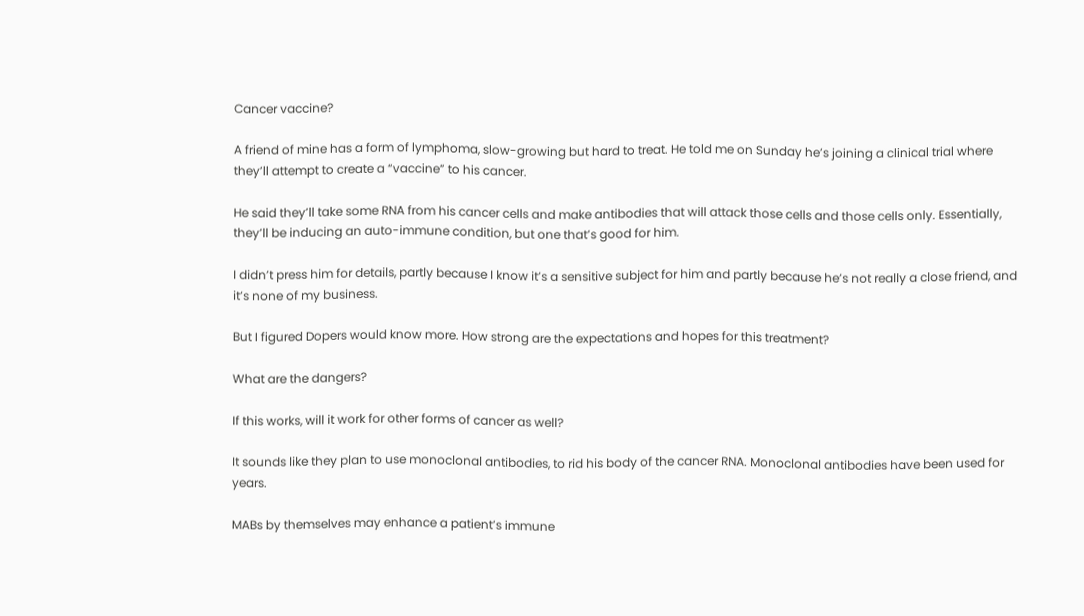Cancer vaccine?

A friend of mine has a form of lymphoma, slow-growing but hard to treat. He told me on Sunday he’s joining a clinical trial where they’ll attempt to create a “vaccine” to his cancer.

He said they’ll take some RNA from his cancer cells and make antibodies that will attack those cells and those cells only. Essentially, they’ll be inducing an auto-immune condition, but one that’s good for him.

I didn’t press him for details, partly because I know it’s a sensitive subject for him and partly because he’s not really a close friend, and it’s none of my business.

But I figured Dopers would know more. How strong are the expectations and hopes for this treatment?

What are the dangers?

If this works, will it work for other forms of cancer as well?

It sounds like they plan to use monoclonal antibodies, to rid his body of the cancer RNA. Monoclonal antibodies have been used for years.

MABs by themselves may enhance a patient’s immune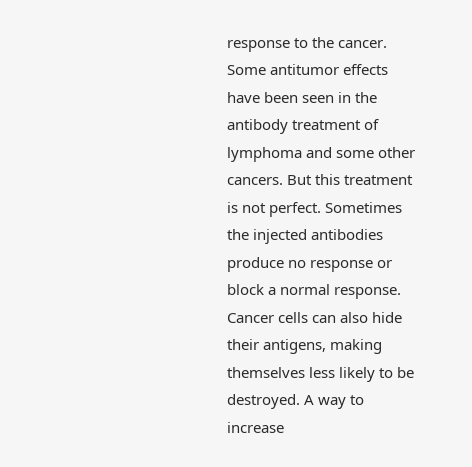response to the cancer. Some antitumor effects have been seen in the antibody treatment of lymphoma and some other cancers. But this treatment is not perfect. Sometimes the injected antibodies produce no response or block a normal response. Cancer cells can also hide their antigens, making themselves less likely to be destroyed. A way to increase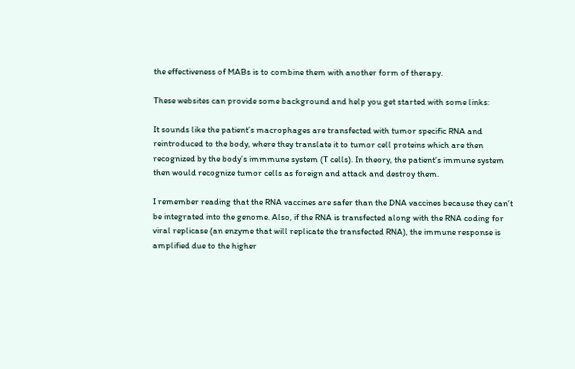the effectiveness of MABs is to combine them with another form of therapy.

These websites can provide some background and help you get started with some links:

It sounds like the patient’s macrophages are transfected with tumor specific RNA and reintroduced to the body, where they translate it to tumor cell proteins which are then recognized by the body’s immmune system (T cells). In theory, the patient’s immune system then would recognize tumor cells as foreign and attack and destroy them.

I remember reading that the RNA vaccines are safer than the DNA vaccines because they can’t be integrated into the genome. Also, if the RNA is transfected along with the RNA coding for viral replicase (an enzyme that will replicate the transfected RNA), the immune response is amplified due to the higher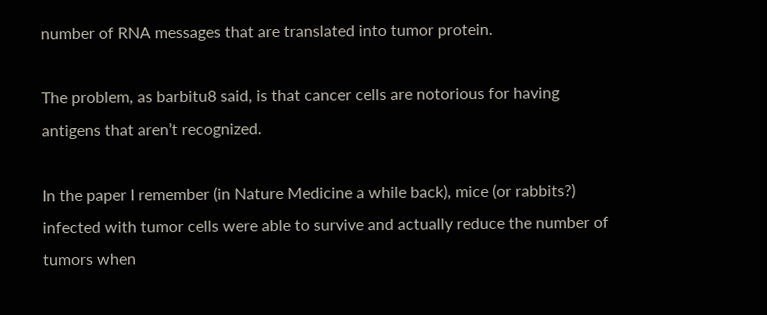number of RNA messages that are translated into tumor protein.

The problem, as barbitu8 said, is that cancer cells are notorious for having antigens that aren’t recognized.

In the paper I remember (in Nature Medicine a while back), mice (or rabbits?) infected with tumor cells were able to survive and actually reduce the number of tumors when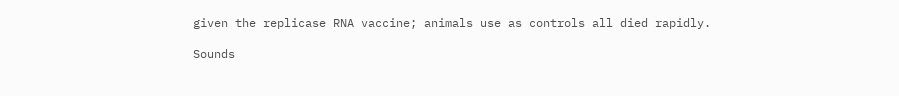given the replicase RNA vaccine; animals use as controls all died rapidly.

Sounds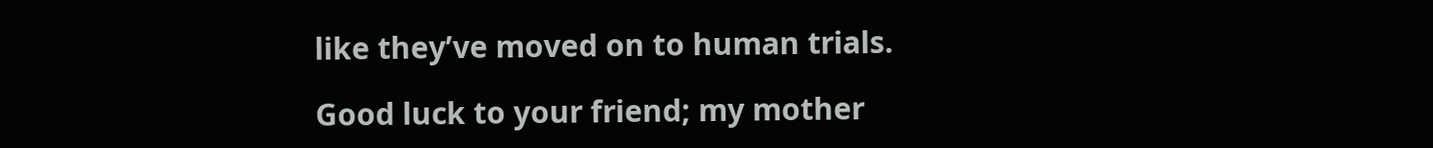like they’ve moved on to human trials.

Good luck to your friend; my mother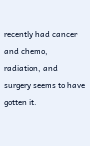recently had cancer and chemo, radiation, and surgery seems to have gotten it.